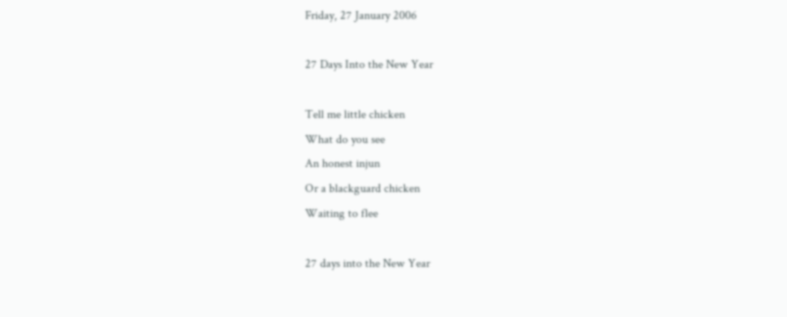Friday, 27 January 2006

27 Days Into the New Year

Tell me little chicken
What do you see
An honest injun
Or a blackguard chicken
Waiting to flee

27 days into the New Year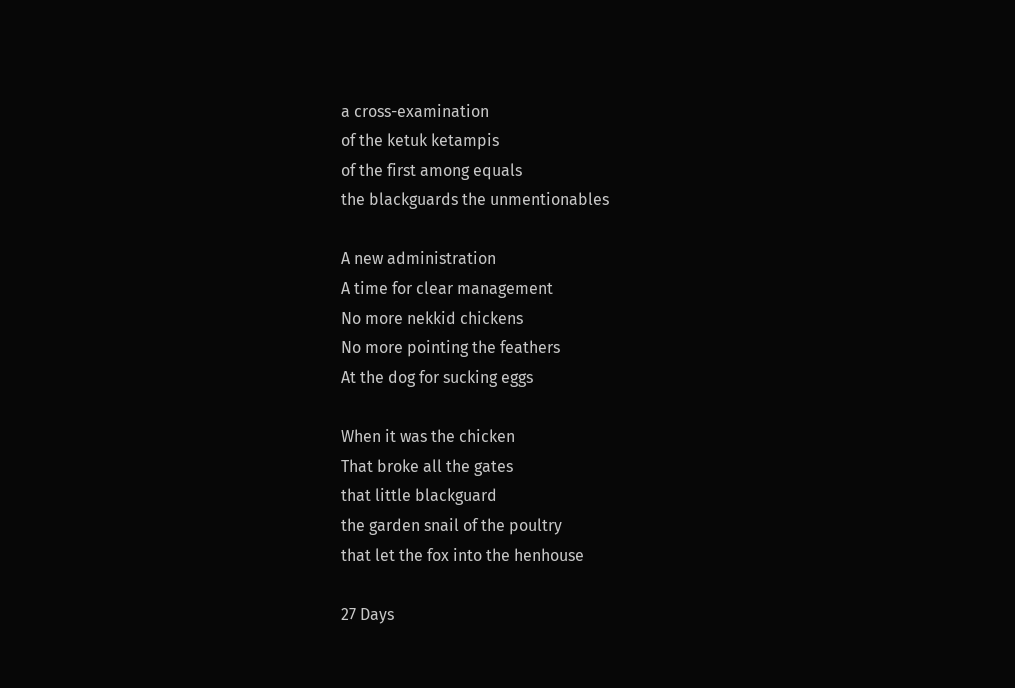a cross-examination
of the ketuk ketampis
of the first among equals
the blackguards the unmentionables

A new administration
A time for clear management
No more nekkid chickens
No more pointing the feathers
At the dog for sucking eggs

When it was the chicken
That broke all the gates
that little blackguard
the garden snail of the poultry
that let the fox into the henhouse

27 Days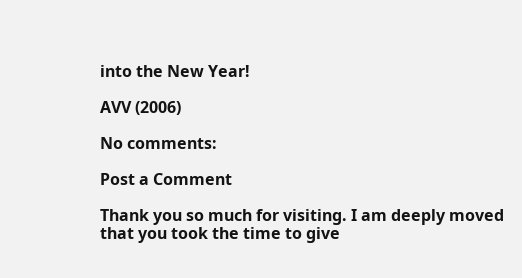into the New Year!

AVV (2006)

No comments:

Post a Comment

Thank you so much for visiting. I am deeply moved that you took the time to give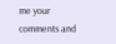me your comments and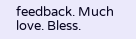feedback. Much love. Bless.